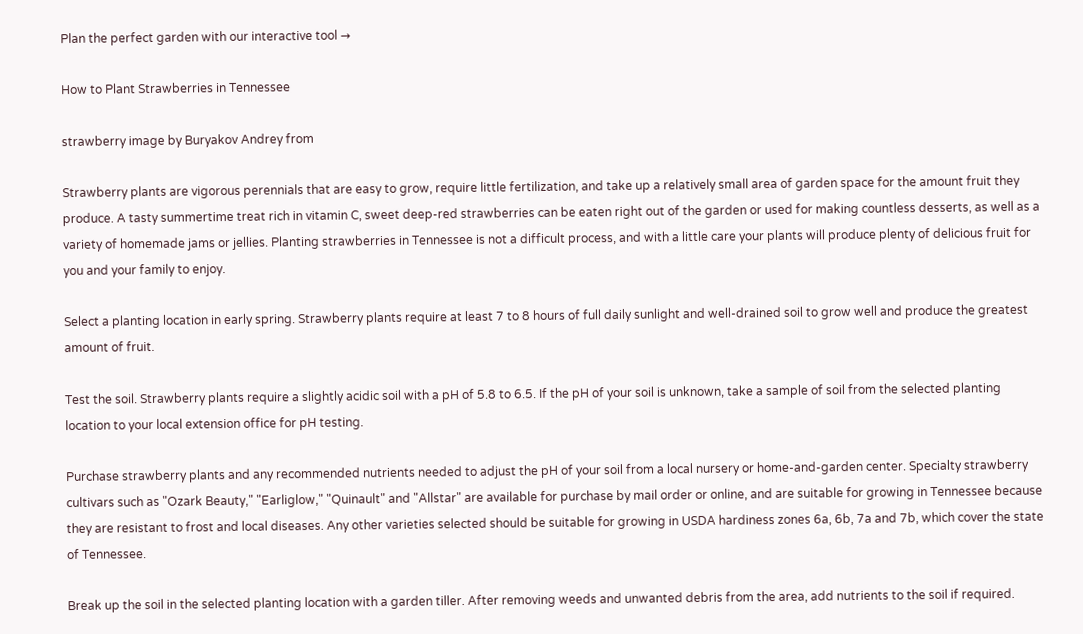Plan the perfect garden with our interactive tool →

How to Plant Strawberries in Tennessee

strawberry image by Buryakov Andrey from

Strawberry plants are vigorous perennials that are easy to grow, require little fertilization, and take up a relatively small area of garden space for the amount fruit they produce. A tasty summertime treat rich in vitamin C, sweet deep-red strawberries can be eaten right out of the garden or used for making countless desserts, as well as a variety of homemade jams or jellies. Planting strawberries in Tennessee is not a difficult process, and with a little care your plants will produce plenty of delicious fruit for you and your family to enjoy.

Select a planting location in early spring. Strawberry plants require at least 7 to 8 hours of full daily sunlight and well-drained soil to grow well and produce the greatest amount of fruit.

Test the soil. Strawberry plants require a slightly acidic soil with a pH of 5.8 to 6.5. If the pH of your soil is unknown, take a sample of soil from the selected planting location to your local extension office for pH testing.

Purchase strawberry plants and any recommended nutrients needed to adjust the pH of your soil from a local nursery or home-and-garden center. Specialty strawberry cultivars such as "Ozark Beauty," "Earliglow," "Quinault" and "Allstar" are available for purchase by mail order or online, and are suitable for growing in Tennessee because they are resistant to frost and local diseases. Any other varieties selected should be suitable for growing in USDA hardiness zones 6a, 6b, 7a and 7b, which cover the state of Tennessee.

Break up the soil in the selected planting location with a garden tiller. After removing weeds and unwanted debris from the area, add nutrients to the soil if required.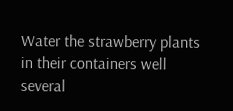Water the strawberry plants in their containers well several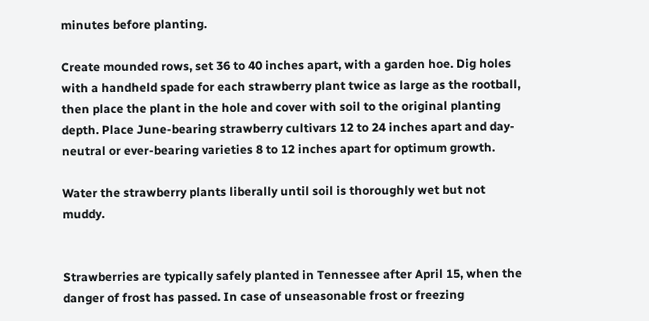minutes before planting.

Create mounded rows, set 36 to 40 inches apart, with a garden hoe. Dig holes with a handheld spade for each strawberry plant twice as large as the rootball, then place the plant in the hole and cover with soil to the original planting depth. Place June-bearing strawberry cultivars 12 to 24 inches apart and day-neutral or ever-bearing varieties 8 to 12 inches apart for optimum growth.

Water the strawberry plants liberally until soil is thoroughly wet but not muddy.


Strawberries are typically safely planted in Tennessee after April 15, when the danger of frost has passed. In case of unseasonable frost or freezing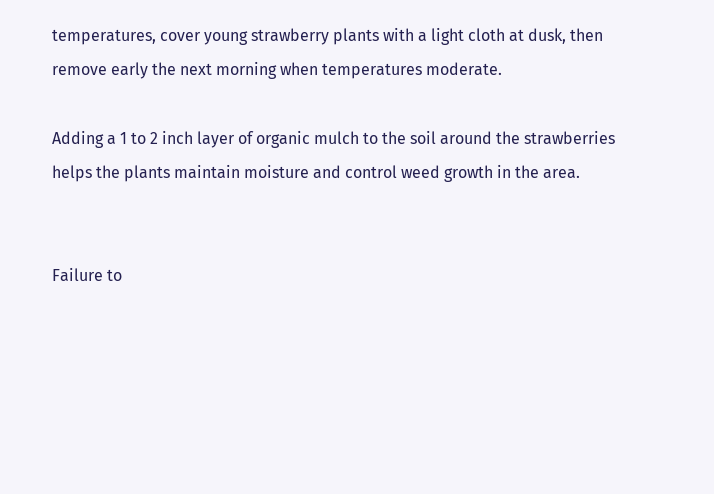temperatures, cover young strawberry plants with a light cloth at dusk, then remove early the next morning when temperatures moderate.

Adding a 1 to 2 inch layer of organic mulch to the soil around the strawberries helps the plants maintain moisture and control weed growth in the area.


Failure to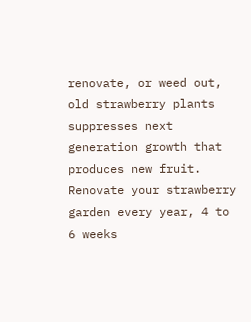renovate, or weed out, old strawberry plants suppresses next generation growth that produces new fruit. Renovate your strawberry garden every year, 4 to 6 weeks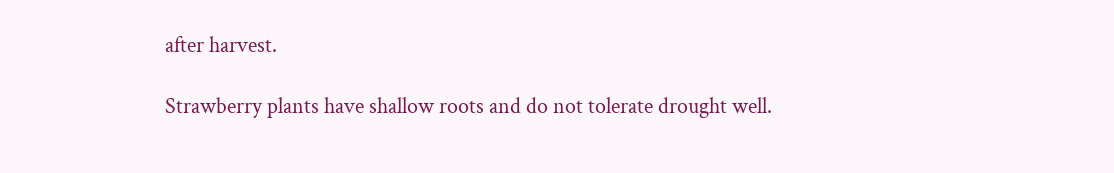after harvest.

Strawberry plants have shallow roots and do not tolerate drought well.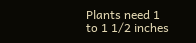Plants need 1 to 1 1/2 inches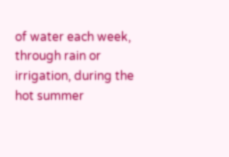of water each week, through rain or irrigation, during the hot summer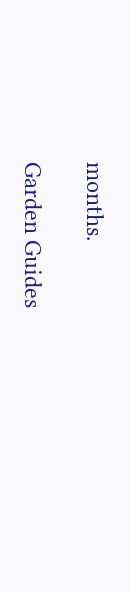months.

Garden Guides